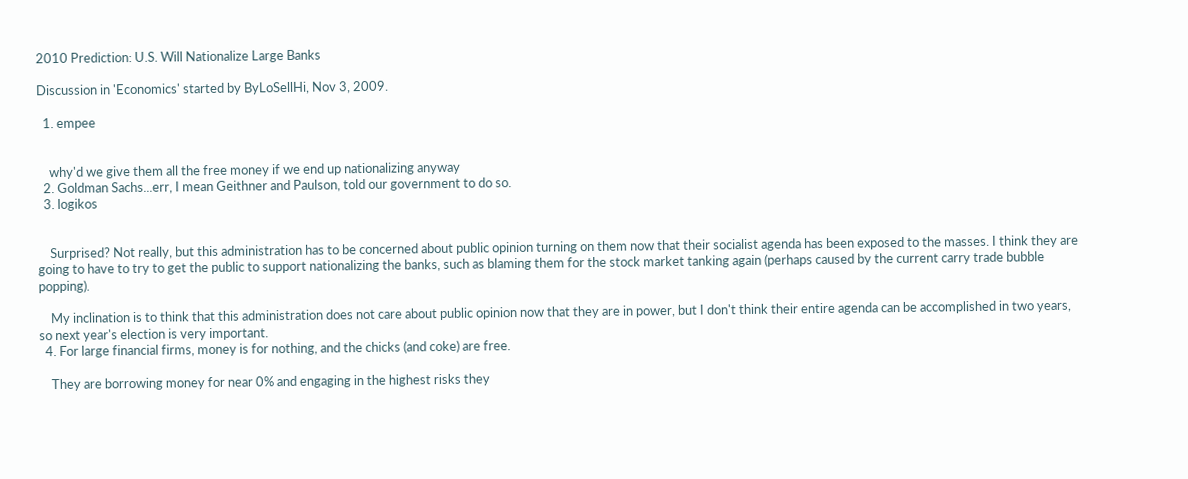2010 Prediction: U.S. Will Nationalize Large Banks

Discussion in 'Economics' started by ByLoSellHi, Nov 3, 2009.

  1. empee


    why'd we give them all the free money if we end up nationalizing anyway
  2. Goldman Sachs...err, I mean Geithner and Paulson, told our government to do so.
  3. logikos


    Surprised? Not really, but this administration has to be concerned about public opinion turning on them now that their socialist agenda has been exposed to the masses. I think they are going to have to try to get the public to support nationalizing the banks, such as blaming them for the stock market tanking again (perhaps caused by the current carry trade bubble popping).

    My inclination is to think that this administration does not care about public opinion now that they are in power, but I don't think their entire agenda can be accomplished in two years, so next year's election is very important.
  4. For large financial firms, money is for nothing, and the chicks (and coke) are free.

    They are borrowing money for near 0% and engaging in the highest risks they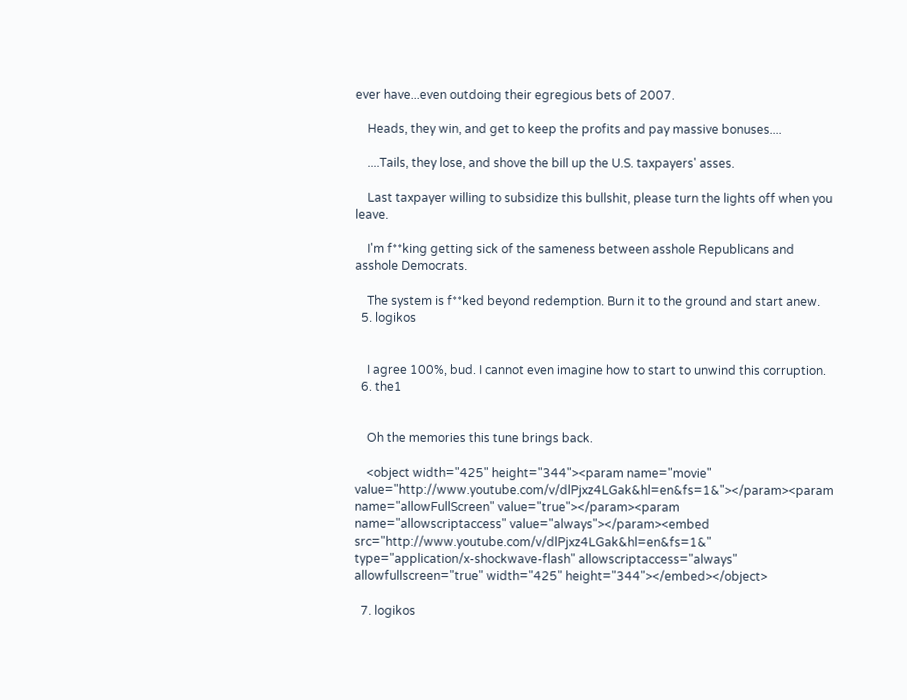ever have...even outdoing their egregious bets of 2007.

    Heads, they win, and get to keep the profits and pay massive bonuses....

    ....Tails, they lose, and shove the bill up the U.S. taxpayers' asses.

    Last taxpayer willing to subsidize this bullshit, please turn the lights off when you leave.

    I'm f**king getting sick of the sameness between asshole Republicans and asshole Democrats.

    The system is f**ked beyond redemption. Burn it to the ground and start anew.
  5. logikos


    I agree 100%, bud. I cannot even imagine how to start to unwind this corruption.
  6. the1


    Oh the memories this tune brings back.

    <object width="425" height="344"><param name="movie" value="http://www.youtube.com/v/dlPjxz4LGak&hl=en&fs=1&"></param><param name="allowFullScreen" value="true"></param><param name="allowscriptaccess" value="always"></param><embed src="http://www.youtube.com/v/dlPjxz4LGak&hl=en&fs=1&" type="application/x-shockwave-flash" allowscriptaccess="always" allowfullscreen="true" width="425" height="344"></embed></object>

  7. logikos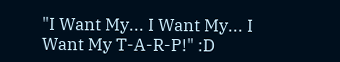"I Want My... I Want My... I Want My T-A-R-P!" :D